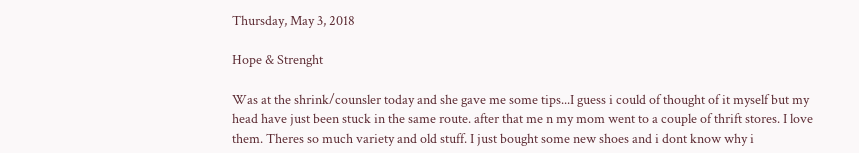Thursday, May 3, 2018

Hope & Strenght

Was at the shrink/counsler today and she gave me some tips...I guess i could of thought of it myself but my head have just been stuck in the same route. after that me n my mom went to a couple of thrift stores. I love them. Theres so much variety and old stuff. I just bought some new shoes and i dont know why i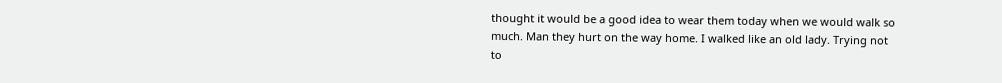thought it would be a good idea to wear them today when we would walk so much. Man they hurt on the way home. I walked like an old lady. Trying not to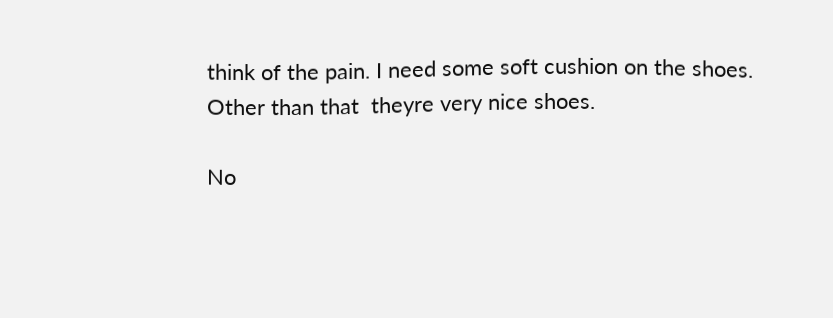think of the pain. I need some soft cushion on the shoes. Other than that  theyre very nice shoes.

No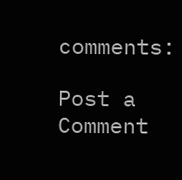comments:

Post a Comment